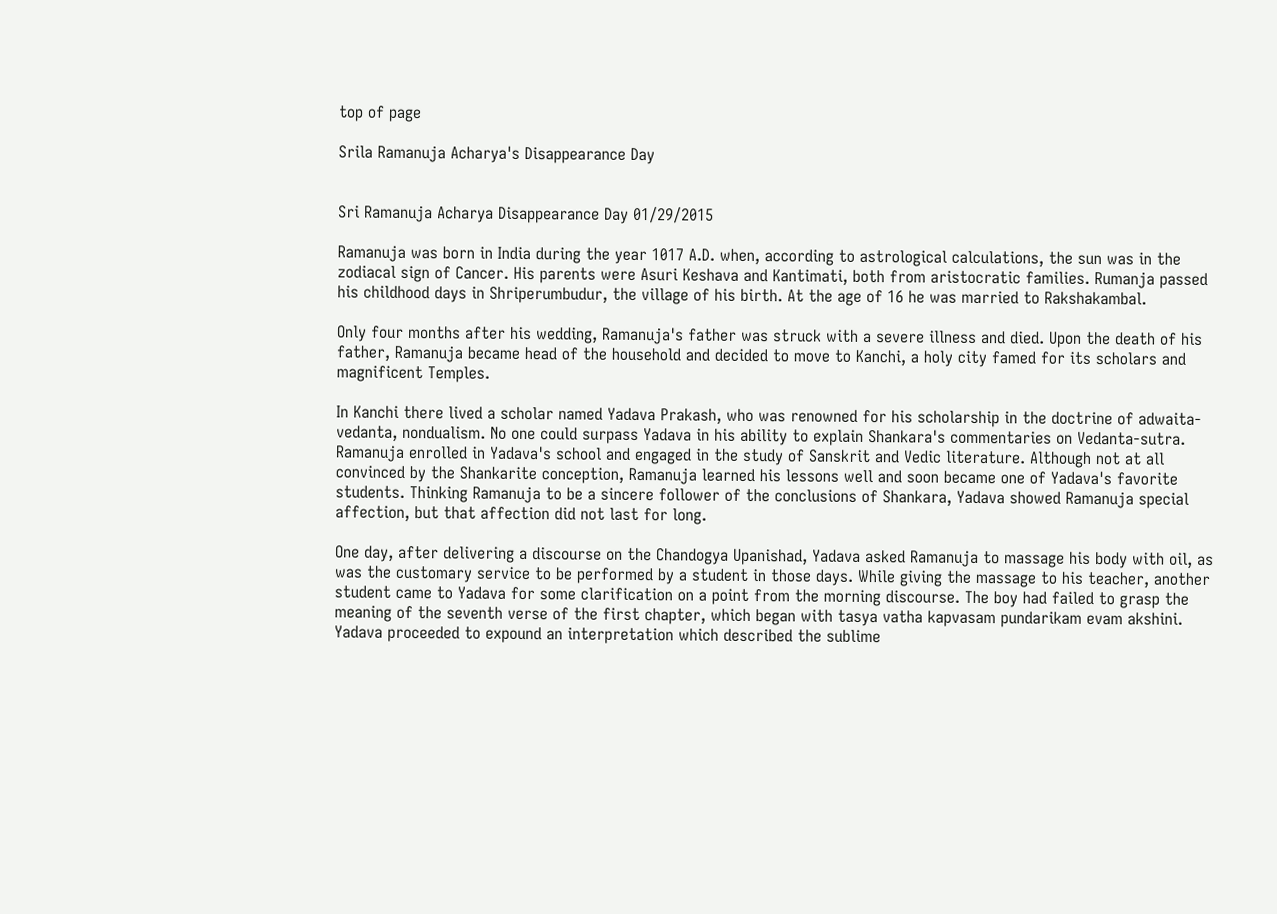top of page

Srila Ramanuja Acharya's Disappearance Day


Sri Ramanuja Acharya Disappearance Day 01/29/2015

Ramanuja was born in India during the year 1017 A.D. when, according to astrological calculations, the sun was in the zodiacal sign of Cancer. His parents were Asuri Keshava and Kantimati, both from aristocratic families. Rumanja passed his childhood days in Shriperumbudur, the village of his birth. At the age of 16 he was married to Rakshakambal.

Only four months after his wedding, Ramanuja's father was struck with a severe illness and died. Upon the death of his father, Ramanuja became head of the household and decided to move to Kanchi, a holy city famed for its scholars and magnificent Temples.

In Kanchi there lived a scholar named Yadava Prakash, who was renowned for his scholarship in the doctrine of adwaita-vedanta, nondualism. No one could surpass Yadava in his ability to explain Shankara's commentaries on Vedanta-sutra. Ramanuja enrolled in Yadava's school and engaged in the study of Sanskrit and Vedic literature. Although not at all convinced by the Shankarite conception, Ramanuja learned his lessons well and soon became one of Yadava's favorite students. Thinking Ramanuja to be a sincere follower of the conclusions of Shankara, Yadava showed Ramanuja special affection, but that affection did not last for long.

One day, after delivering a discourse on the Chandogya Upanishad, Yadava asked Ramanuja to massage his body with oil, as was the customary service to be performed by a student in those days. While giving the massage to his teacher, another student came to Yadava for some clarification on a point from the morning discourse. The boy had failed to grasp the meaning of the seventh verse of the first chapter, which began with tasya vatha kapvasam pundarikam evam akshini. Yadava proceeded to expound an interpretation which described the sublime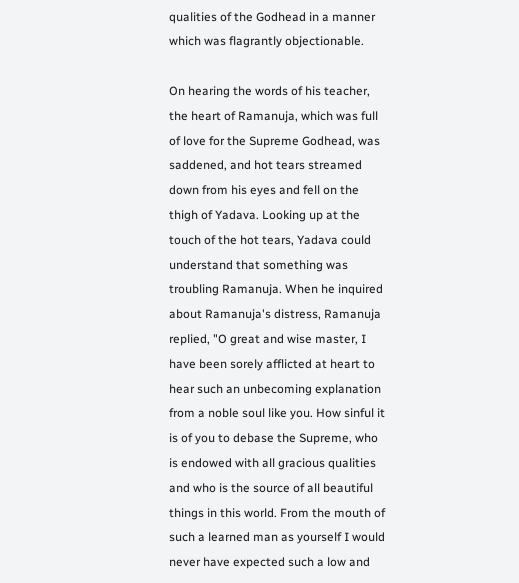qualities of the Godhead in a manner which was flagrantly objectionable.

On hearing the words of his teacher, the heart of Ramanuja, which was full of love for the Supreme Godhead, was saddened, and hot tears streamed down from his eyes and fell on the thigh of Yadava. Looking up at the touch of the hot tears, Yadava could understand that something was troubling Ramanuja. When he inquired about Ramanuja's distress, Ramanuja replied, "O great and wise master, I have been sorely afflicted at heart to hear such an unbecoming explanation from a noble soul like you. How sinful it is of you to debase the Supreme, who is endowed with all gracious qualities and who is the source of all beautiful things in this world. From the mouth of such a learned man as yourself I would never have expected such a low and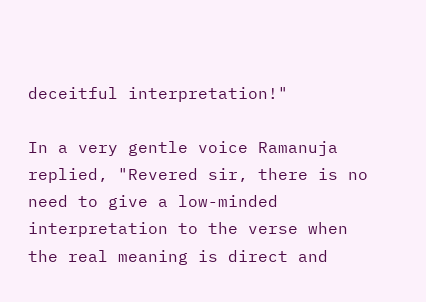deceitful interpretation!"

In a very gentle voice Ramanuja replied, "Revered sir, there is no need to give a low-minded interpretation to the verse when the real meaning is direct and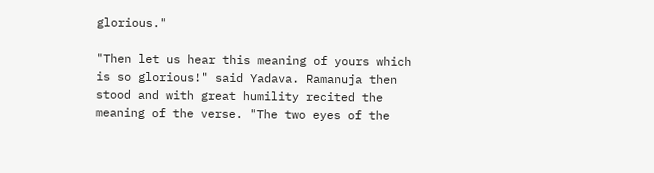glorious."

"Then let us hear this meaning of yours which is so glorious!" said Yadava. Ramanuja then stood and with great humility recited the meaning of the verse. "The two eyes of the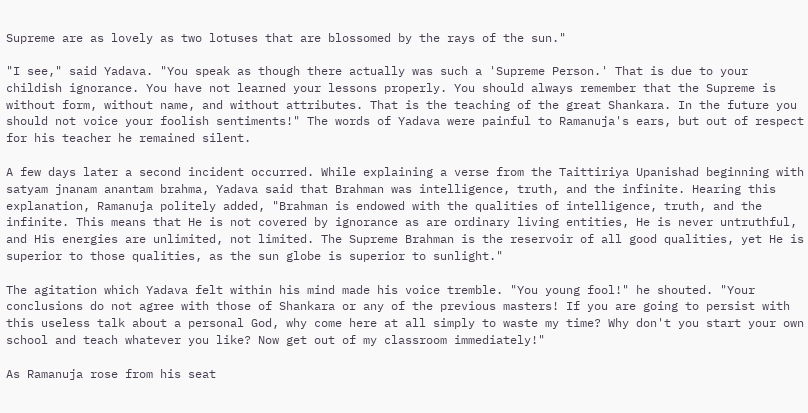Supreme are as lovely as two lotuses that are blossomed by the rays of the sun."

"I see," said Yadava. "You speak as though there actually was such a 'Supreme Person.' That is due to your childish ignorance. You have not learned your lessons properly. You should always remember that the Supreme is without form, without name, and without attributes. That is the teaching of the great Shankara. In the future you should not voice your foolish sentiments!" The words of Yadava were painful to Ramanuja's ears, but out of respect for his teacher he remained silent.

A few days later a second incident occurred. While explaining a verse from the Taittiriya Upanishad beginning with satyam jnanam anantam brahma, Yadava said that Brahman was intelligence, truth, and the infinite. Hearing this explanation, Ramanuja politely added, "Brahman is endowed with the qualities of intelligence, truth, and the infinite. This means that He is not covered by ignorance as are ordinary living entities, He is never untruthful, and His energies are unlimited, not limited. The Supreme Brahman is the reservoir of all good qualities, yet He is superior to those qualities, as the sun globe is superior to sunlight."

The agitation which Yadava felt within his mind made his voice tremble. "You young fool!" he shouted. "Your conclusions do not agree with those of Shankara or any of the previous masters! If you are going to persist with this useless talk about a personal God, why come here at all simply to waste my time? Why don't you start your own school and teach whatever you like? Now get out of my classroom immediately!"

As Ramanuja rose from his seat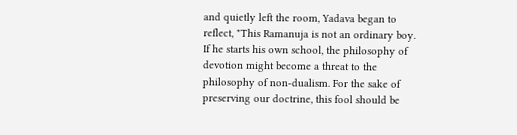and quietly left the room, Yadava began to reflect, "This Ramanuja is not an ordinary boy. If he starts his own school, the philosophy of devotion might become a threat to the philosophy of non-dualism. For the sake of preserving our doctrine, this fool should be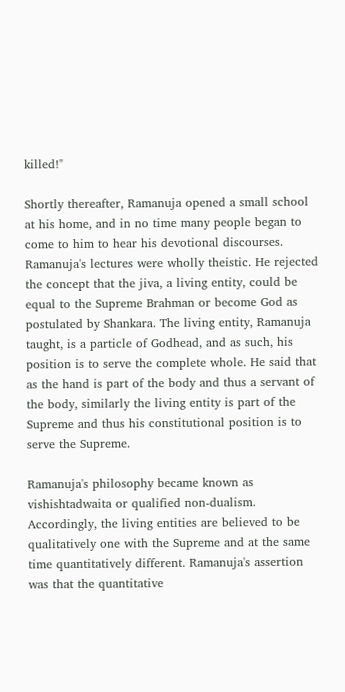killed!"

Shortly thereafter, Ramanuja opened a small school at his home, and in no time many people began to come to him to hear his devotional discourses. Ramanuja's lectures were wholly theistic. He rejected the concept that the jiva, a living entity, could be equal to the Supreme Brahman or become God as postulated by Shankara. The living entity, Ramanuja taught, is a particle of Godhead, and as such, his position is to serve the complete whole. He said that as the hand is part of the body and thus a servant of the body, similarly the living entity is part of the Supreme and thus his constitutional position is to serve the Supreme.

Ramanuja's philosophy became known as vishishtadwaita or qualified non-dualism. Accordingly, the living entities are believed to be qualitatively one with the Supreme and at the same time quantitatively different. Ramanuja's assertion was that the quantitative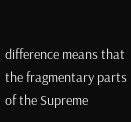difference means that the fragmentary parts of the Supreme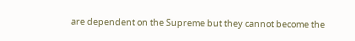are dependent on the Supreme but they cannot become the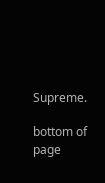Supreme.

bottom of page